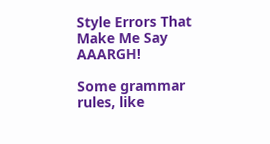Style Errors That Make Me Say AAARGH!

Some grammar rules, like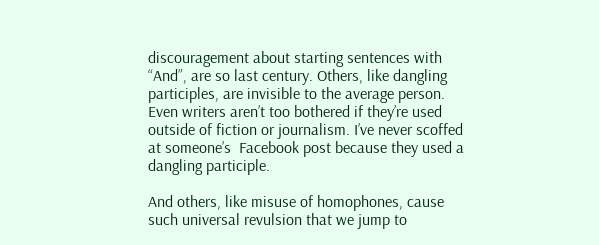discouragement about starting sentences with “And”, are so last century. Others, like dangling participles, are invisible to the average person. Even writers aren’t too bothered if they’re used outside of fiction or journalism. I’ve never scoffed at someone’s  Facebook post because they used a dangling participle.

And others, like misuse of homophones, cause such universal revulsion that we jump to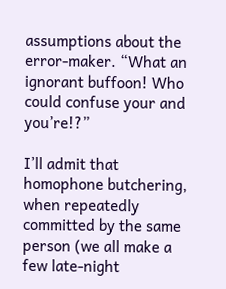assumptions about the error-maker. “What an ignorant buffoon! Who could confuse your and you’re!?”

I’ll admit that homophone butchering, when repeatedly committed by the same person (we all make a few late-night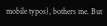mobile typos), bothers me. But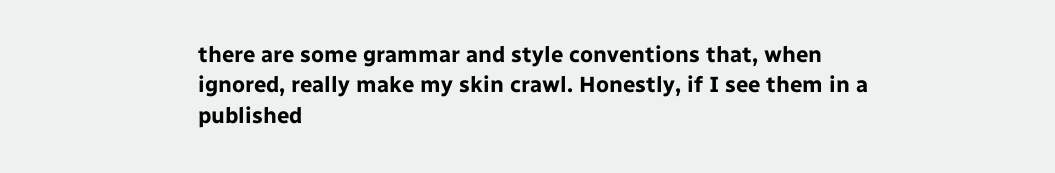there are some grammar and style conventions that, when ignored, really make my skin crawl. Honestly, if I see them in a published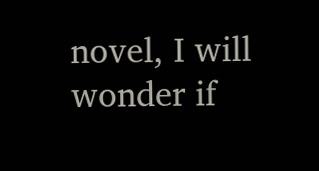novel, I will wonder if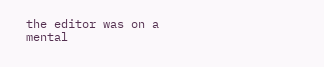the editor was on a mental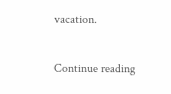vacation.

Continue reading